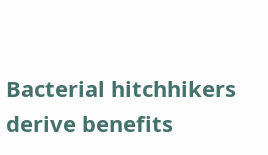Bacterial hitchhikers derive benefits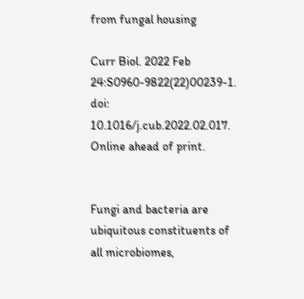from fungal housing

Curr Biol. 2022 Feb 24:S0960-9822(22)00239-1. doi: 10.1016/j.cub.2022.02.017. Online ahead of print.


Fungi and bacteria are ubiquitous constituents of all microbiomes,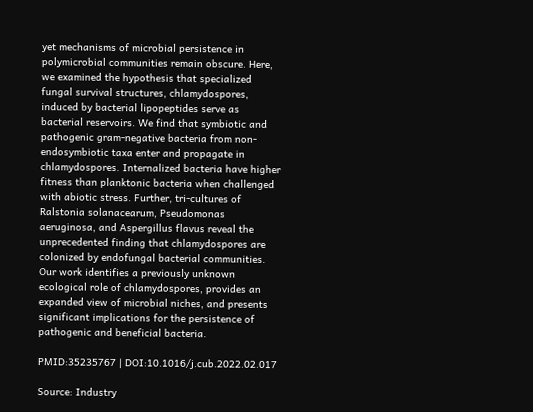yet mechanisms of microbial persistence in polymicrobial communities remain obscure. Here, we examined the hypothesis that specialized fungal survival structures, chlamydospores, induced by bacterial lipopeptides serve as bacterial reservoirs. We find that symbiotic and pathogenic gram-negative bacteria from non-endosymbiotic taxa enter and propagate in chlamydospores. Internalized bacteria have higher fitness than planktonic bacteria when challenged with abiotic stress. Further, tri-cultures of Ralstonia solanacearum, Pseudomonas aeruginosa, and Aspergillus flavus reveal the unprecedented finding that chlamydospores are colonized by endofungal bacterial communities. Our work identifies a previously unknown ecological role of chlamydospores, provides an expanded view of microbial niches, and presents significant implications for the persistence of pathogenic and beneficial bacteria.

PMID:35235767 | DOI:10.1016/j.cub.2022.02.017

Source: Industry